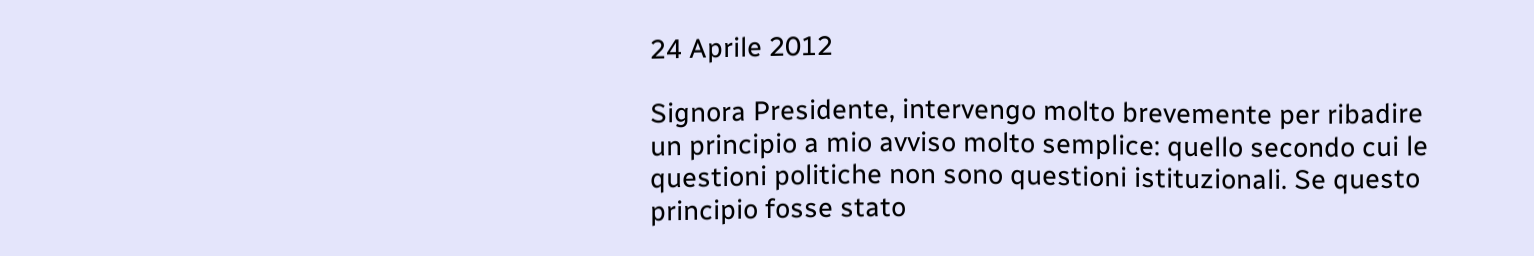24 Aprile 2012

Signora Presidente, intervengo molto brevemente per ribadire un principio a mio avviso molto semplice: quello secondo cui le questioni politiche non sono questioni istituzionali. Se questo principio fosse stato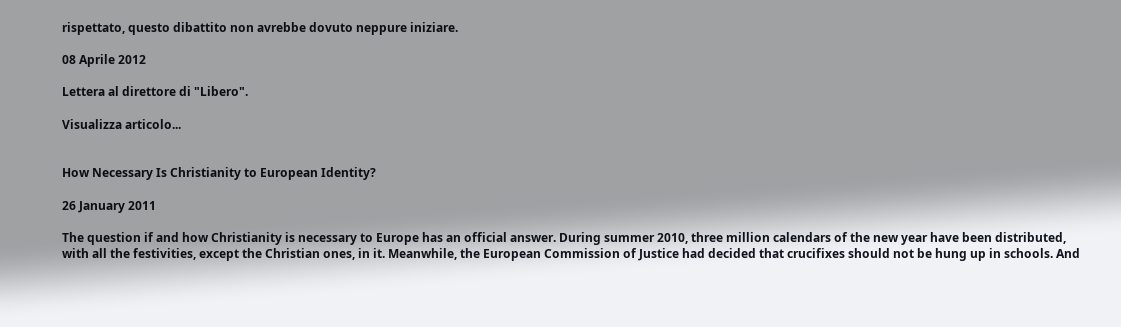rispettato, questo dibattito non avrebbe dovuto neppure iniziare.

08 Aprile 2012

Lettera al direttore di "Libero".

Visualizza articolo...


How Necessary Is Christianity to European Identity?

26 January 2011

The question if and how Christianity is necessary to Europe has an official answer. During summer 2010, three million calendars of the new year have been distributed, with all the festivities, except the Christian ones, in it. Meanwhile, the European Commission of Justice had decided that crucifixes should not be hung up in schools. And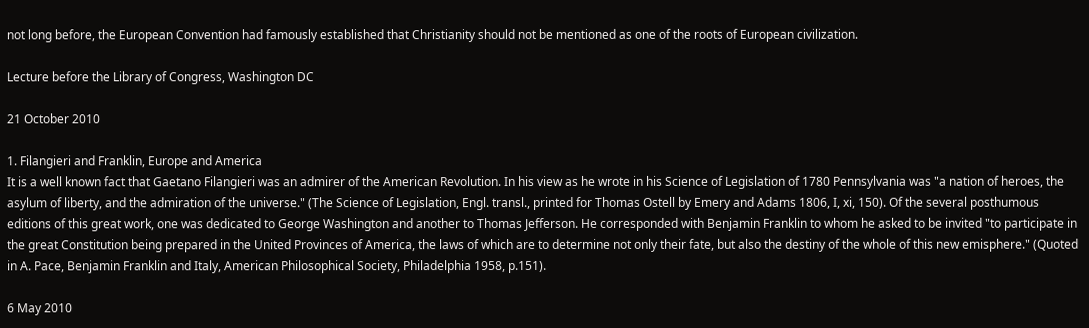not long before, the European Convention had famously established that Christianity should not be mentioned as one of the roots of European civilization.

Lecture before the Library of Congress, Washington DC

21 October 2010

1. Filangieri and Franklin, Europe and America
It is a well known fact that Gaetano Filangieri was an admirer of the American Revolution. In his view as he wrote in his Science of Legislation of 1780 Pennsylvania was "a nation of heroes, the asylum of liberty, and the admiration of the universe." (The Science of Legislation, Engl. transl., printed for Thomas Ostell by Emery and Adams 1806, I, xi, 150). Of the several posthumous editions of this great work, one was dedicated to George Washington and another to Thomas Jefferson. He corresponded with Benjamin Franklin to whom he asked to be invited "to participate in the great Constitution being prepared in the United Provinces of America, the laws of which are to determine not only their fate, but also the destiny of the whole of this new emisphere." (Quoted in A. Pace, Benjamin Franklin and Italy, American Philosophical Society, Philadelphia 1958, p.151).

6 May 2010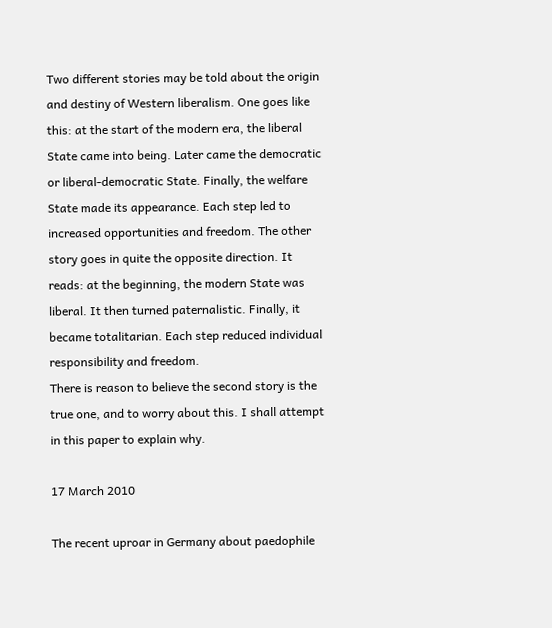Two different stories may be told about the origin and destiny of Western liberalism. One goes like this: at the start of the modern era, the liberal State came into being. Later came the democratic or liberal-democratic State. Finally, the welfare State made its appearance. Each step led to increased opportunities and freedom. The other story goes in quite the opposite direction. It reads: at the beginning, the modern State was liberal. It then turned paternalistic. Finally, it became totalitarian. Each step reduced individual responsibility and freedom.
There is reason to believe the second story is the true one, and to worry about this. I shall attempt in this paper to explain why.

17 March 2010

The recent uproar in Germany about paedophile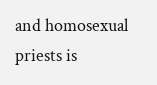and homosexual priests is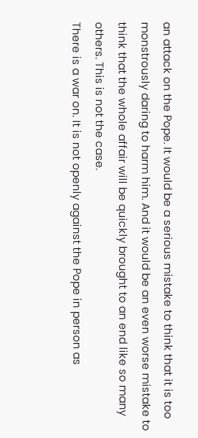an attack on the Pope. It would be a serious mistake to think that it is too monstrously daring to harm him. And it would be an even worse mistake to think that the whole affair will be quickly brought to an end like so many others. This is not the case.
There is a war on. It is not openly against the Pope in person as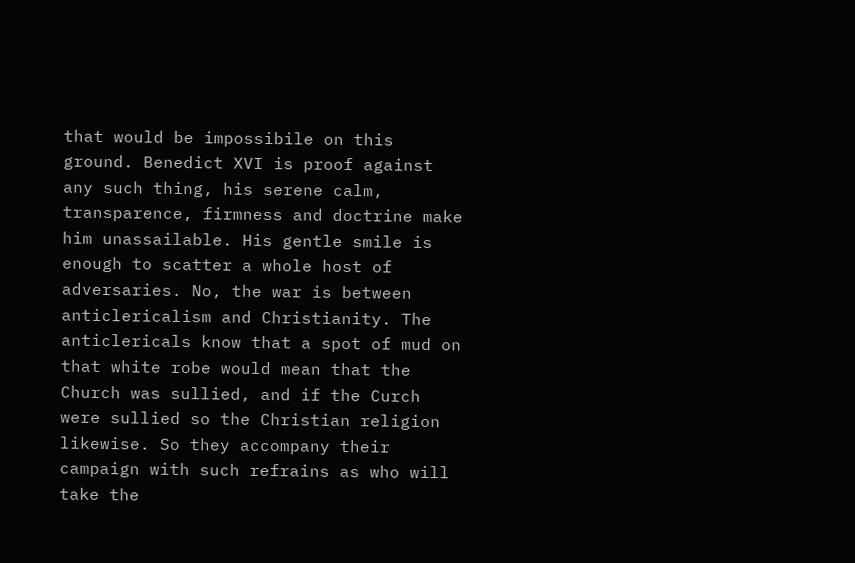that would be impossibile on this ground. Benedict XVI is proof against any such thing, his serene calm, transparence, firmness and doctrine make him unassailable. His gentle smile is enough to scatter a whole host of adversaries. No, the war is between anticlericalism and Christianity. The anticlericals know that a spot of mud on that white robe would mean that the Church was sullied, and if the Curch were sullied so the Christian religion likewise. So they accompany their campaign with such refrains as who will take the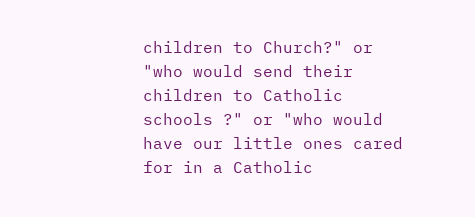children to Church?" or "who would send their children to Catholic schools ?" or "who would have our little ones cared for in a Catholic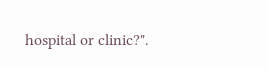hospital or clinic?".